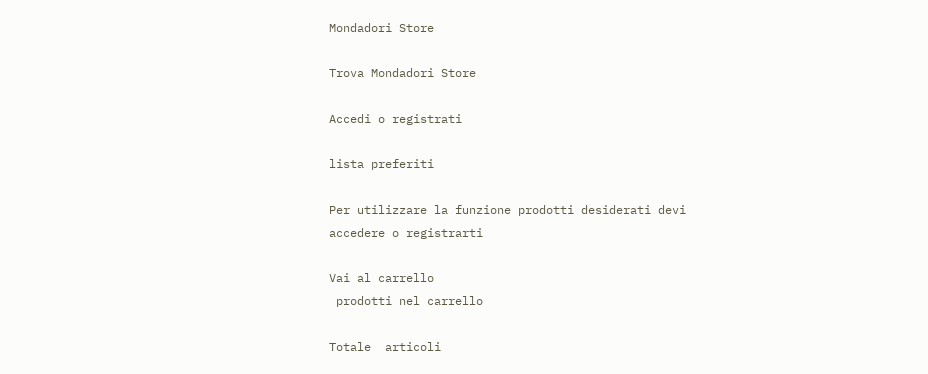Mondadori Store

Trova Mondadori Store

Accedi o registrati

lista preferiti

Per utilizzare la funzione prodotti desiderati devi accedere o registrarti

Vai al carrello
 prodotti nel carrello

Totale  articoli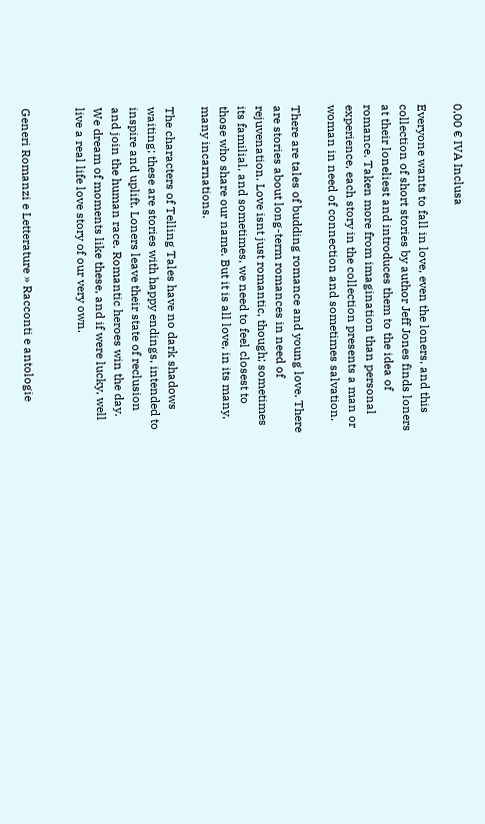0,00 € IVA Inclusa

Everyone wants to fall in love, even the loners, and this collection of short stories by author Jeff Jones finds loners at their loneliest and introduces them to the idea of romance. Taken more from imagination than personal experience, each story in the collection presents a man or woman in need of connection and sometimes salvation.

There are tales of budding romance and young love. There are stories about long-term romances in need of rejuvenation. Love isnt just romantic, though; sometimes its familial, and sometimes, we need to feel closest to those who share our name. But it is all love, in its many, many incarnations.

The characters of Telling Tales have no dark shadows waiting; these are stories with happy endings, intended to inspire and uplift. Loners leave their state of reclusion and join the human race. Romantic heroes win the day. We dream of moments like these, and if were lucky, well live a real life love story of our very own.


Generi Romanzi e Letterature » Racconti e antologie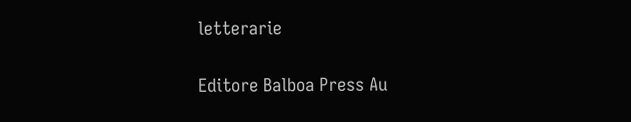letterarie

Editore Balboa Press Au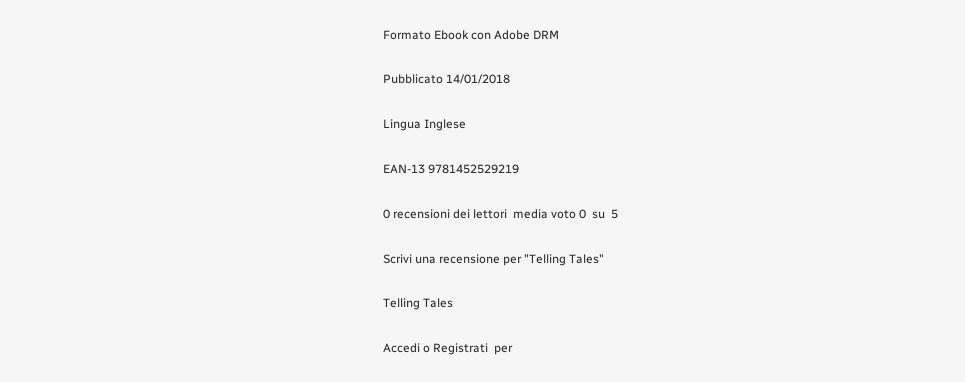Formato Ebook con Adobe DRM

Pubblicato 14/01/2018

Lingua Inglese

EAN-13 9781452529219

0 recensioni dei lettori  media voto 0  su  5

Scrivi una recensione per "Telling Tales"

Telling Tales

Accedi o Registrati  per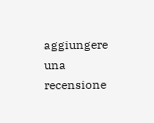aggiungere una recensione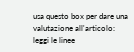usa questo box per dare una valutazione all'articolo: leggi le linee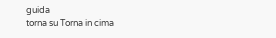guida
torna su Torna in cima